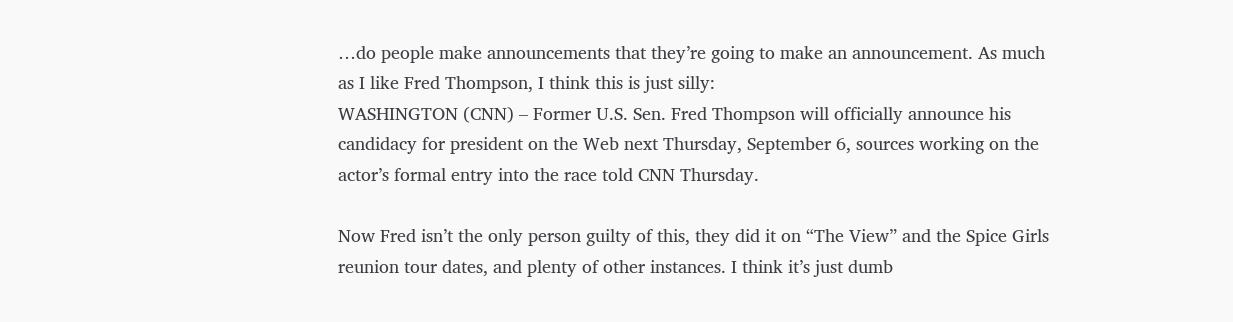…do people make announcements that they’re going to make an announcement. As much as I like Fred Thompson, I think this is just silly:
WASHINGTON (CNN) – Former U.S. Sen. Fred Thompson will officially announce his candidacy for president on the Web next Thursday, September 6, sources working on the actor’s formal entry into the race told CNN Thursday.

Now Fred isn’t the only person guilty of this, they did it on “The View” and the Spice Girls reunion tour dates, and plenty of other instances. I think it’s just dumb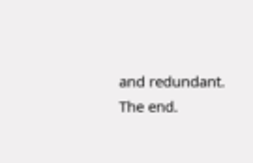and redundant. The end.